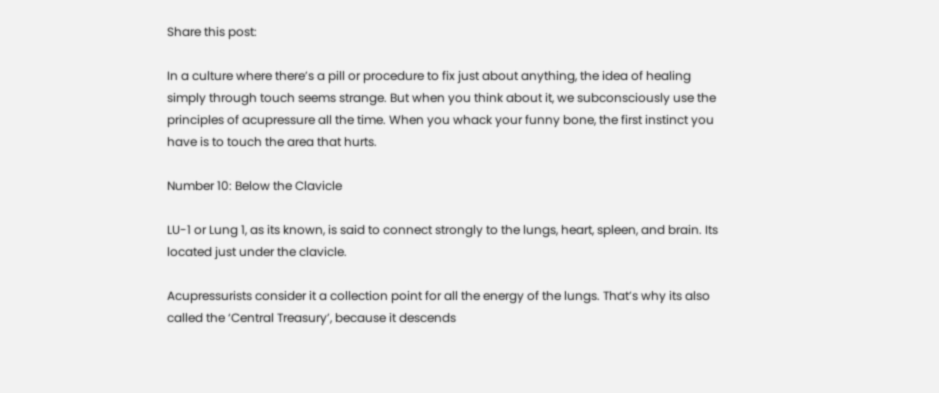Share this post:

In a culture where there’s a pill or procedure to fix just about anything, the idea of healing simply through touch seems strange. But when you think about it, we subconsciously use the principles of acupressure all the time. When you whack your funny bone, the first instinct you have is to touch the area that hurts.

Number 10: Below the Clavicle

LU-1 or Lung 1, as its known, is said to connect strongly to the lungs, heart, spleen, and brain. Its located just under the clavicle.

Acupressurists consider it a collection point for all the energy of the lungs. That’s why its also called the ‘Central Treasury’, because it descends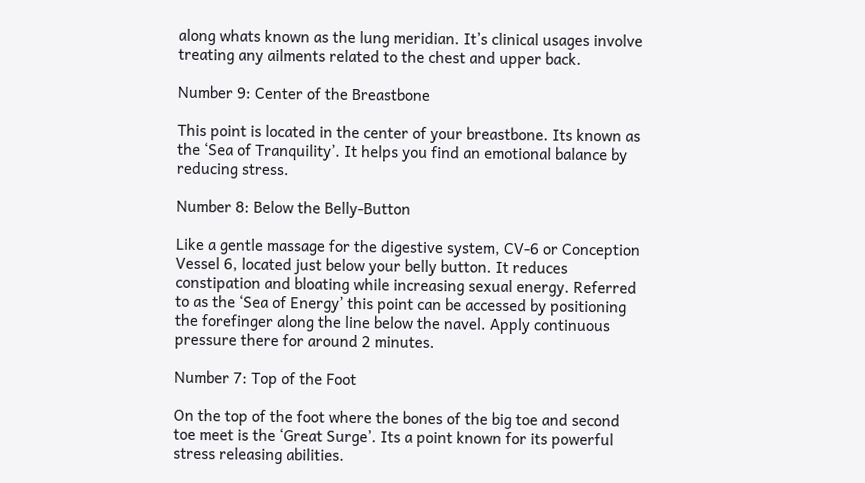along whats known as the lung meridian. It’s clinical usages involve treating any ailments related to the chest and upper back.

Number 9: Center of the Breastbone

This point is located in the center of your breastbone. Its known as the ‘Sea of Tranquility’. It helps you find an emotional balance by reducing stress.

Number 8: Below the Belly-Button

Like a gentle massage for the digestive system, CV-6 or Conception Vessel 6, located just below your belly button. It reduces constipation and bloating while increasing sexual energy. Referred to as the ‘Sea of Energy’ this point can be accessed by positioning the forefinger along the line below the navel. Apply continuous pressure there for around 2 minutes.

Number 7: Top of the Foot

On the top of the foot where the bones of the big toe and second toe meet is the ‘Great Surge’. Its a point known for its powerful stress releasing abilities.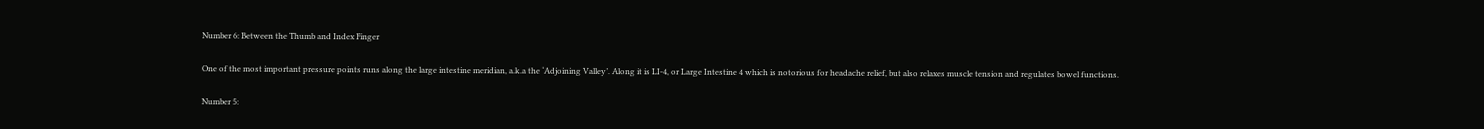Number 6: Between the Thumb and Index Finger

One of the most important pressure points runs along the large intestine meridian, a.k.a the ‘Adjoining Valley’. Along it is LI-4, or Large Intestine 4 which is notorious for headache relief, but also relaxes muscle tension and regulates bowel functions.

Number 5: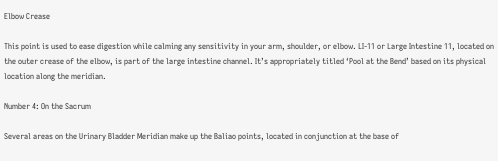Elbow Crease

This point is used to ease digestion while calming any sensitivity in your arm, shoulder, or elbow. LI-11 or Large Intestine 11, located on the outer crease of the elbow, is part of the large intestine channel. It’s appropriately titled ‘Pool at the Bend’ based on its physical location along the meridian.

Number 4: On the Sacrum

Several areas on the Urinary Bladder Meridian make up the Baliao points, located in conjunction at the base of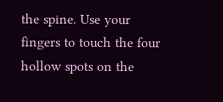the spine. Use your fingers to touch the four hollow spots on the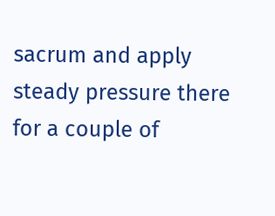sacrum and apply steady pressure there for a couple of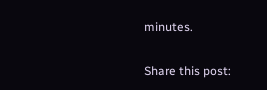minutes.

Share this post: